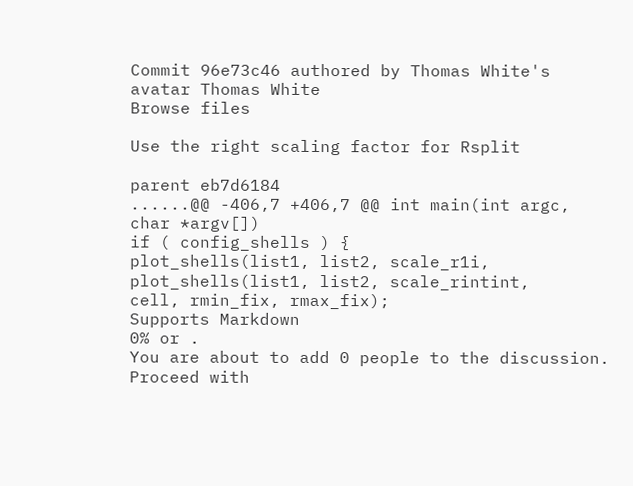Commit 96e73c46 authored by Thomas White's avatar Thomas White
Browse files

Use the right scaling factor for Rsplit

parent eb7d6184
......@@ -406,7 +406,7 @@ int main(int argc, char *argv[])
if ( config_shells ) {
plot_shells(list1, list2, scale_r1i,
plot_shells(list1, list2, scale_rintint,
cell, rmin_fix, rmax_fix);
Supports Markdown
0% or .
You are about to add 0 people to the discussion. Proceed with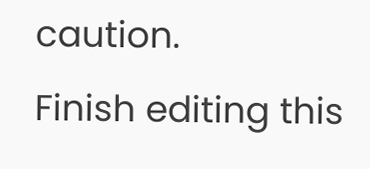caution.
Finish editing this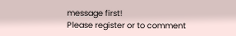message first!
Please register or to comment